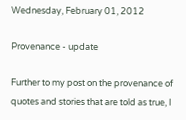Wednesday, February 01, 2012

Provenance - update

Further to my post on the provenance of quotes and stories that are told as true, I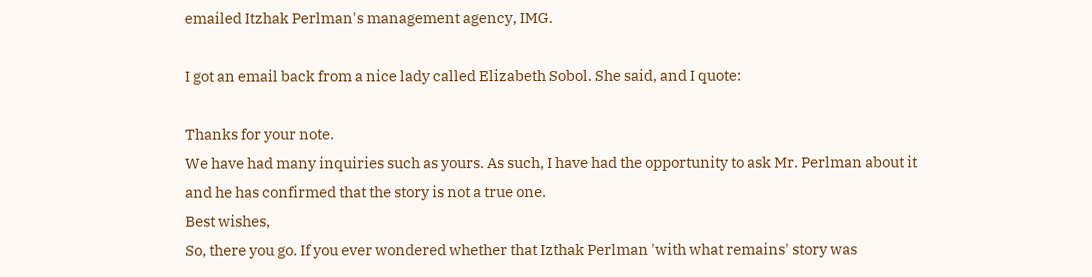emailed Itzhak Perlman's management agency, IMG.

I got an email back from a nice lady called Elizabeth Sobol. She said, and I quote:

Thanks for your note.
We have had many inquiries such as yours. As such, I have had the opportunity to ask Mr. Perlman about it and he has confirmed that the story is not a true one.
Best wishes,
So, there you go. If you ever wondered whether that Izthak Perlman 'with what remains' story was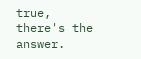true, there's the answer.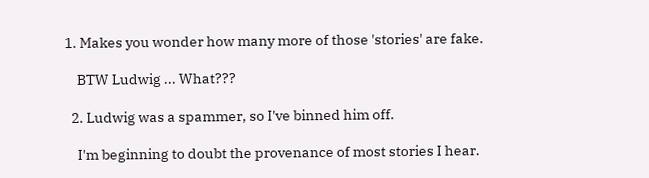1. Makes you wonder how many more of those 'stories' are fake.

    BTW Ludwig ... What???

  2. Ludwig was a spammer, so I've binned him off.

    I'm beginning to doubt the provenance of most stories I hear.